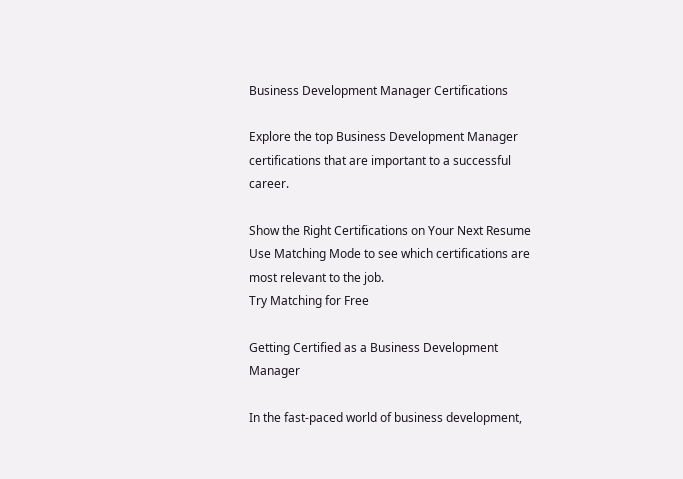Business Development Manager Certifications

Explore the top Business Development Manager certifications that are important to a successful career.

Show the Right Certifications on Your Next Resume
Use Matching Mode to see which certifications are most relevant to the job.
Try Matching for Free

Getting Certified as a Business Development Manager

In the fast-paced world of business development,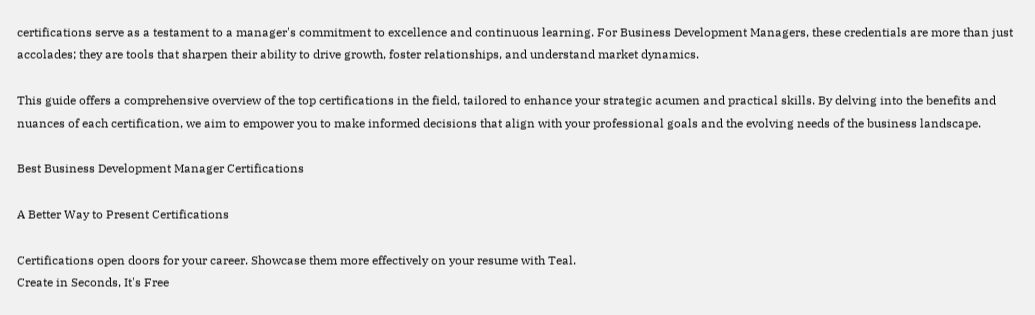certifications serve as a testament to a manager's commitment to excellence and continuous learning. For Business Development Managers, these credentials are more than just accolades; they are tools that sharpen their ability to drive growth, foster relationships, and understand market dynamics.

This guide offers a comprehensive overview of the top certifications in the field, tailored to enhance your strategic acumen and practical skills. By delving into the benefits and nuances of each certification, we aim to empower you to make informed decisions that align with your professional goals and the evolving needs of the business landscape.

Best Business Development Manager Certifications

A Better Way to Present Certifications

Certifications open doors for your career. Showcase them more effectively on your resume with Teal.
Create in Seconds, It's Free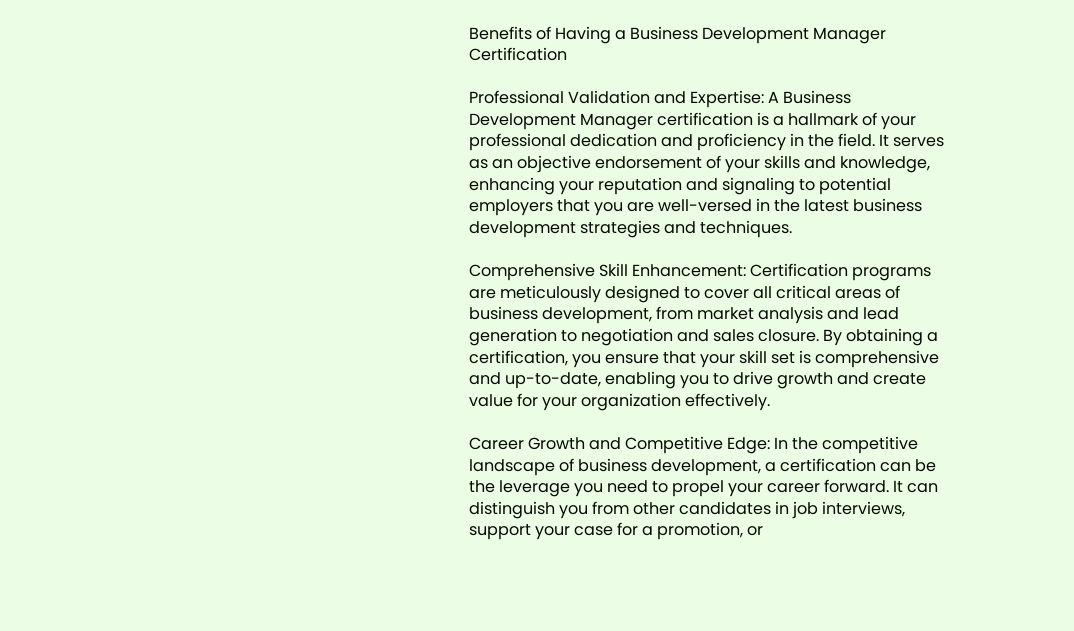Benefits of Having a Business Development Manager Certification

Professional Validation and Expertise: A Business Development Manager certification is a hallmark of your professional dedication and proficiency in the field. It serves as an objective endorsement of your skills and knowledge, enhancing your reputation and signaling to potential employers that you are well-versed in the latest business development strategies and techniques.

Comprehensive Skill Enhancement: Certification programs are meticulously designed to cover all critical areas of business development, from market analysis and lead generation to negotiation and sales closure. By obtaining a certification, you ensure that your skill set is comprehensive and up-to-date, enabling you to drive growth and create value for your organization effectively.

Career Growth and Competitive Edge: In the competitive landscape of business development, a certification can be the leverage you need to propel your career forward. It can distinguish you from other candidates in job interviews, support your case for a promotion, or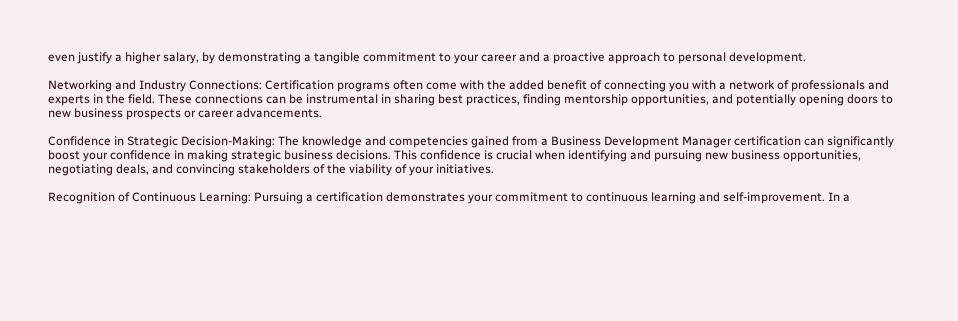even justify a higher salary, by demonstrating a tangible commitment to your career and a proactive approach to personal development.

Networking and Industry Connections: Certification programs often come with the added benefit of connecting you with a network of professionals and experts in the field. These connections can be instrumental in sharing best practices, finding mentorship opportunities, and potentially opening doors to new business prospects or career advancements.

Confidence in Strategic Decision-Making: The knowledge and competencies gained from a Business Development Manager certification can significantly boost your confidence in making strategic business decisions. This confidence is crucial when identifying and pursuing new business opportunities, negotiating deals, and convincing stakeholders of the viability of your initiatives.

Recognition of Continuous Learning: Pursuing a certification demonstrates your commitment to continuous learning and self-improvement. In a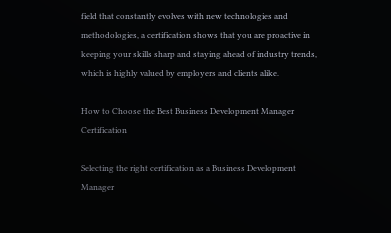field that constantly evolves with new technologies and methodologies, a certification shows that you are proactive in keeping your skills sharp and staying ahead of industry trends, which is highly valued by employers and clients alike.

How to Choose the Best Business Development Manager Certification

Selecting the right certification as a Business Development Manager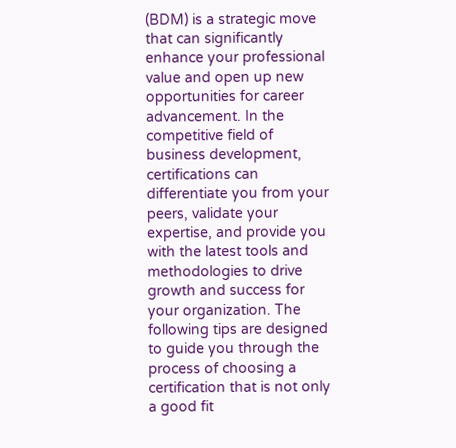(BDM) is a strategic move that can significantly enhance your professional value and open up new opportunities for career advancement. In the competitive field of business development, certifications can differentiate you from your peers, validate your expertise, and provide you with the latest tools and methodologies to drive growth and success for your organization. The following tips are designed to guide you through the process of choosing a certification that is not only a good fit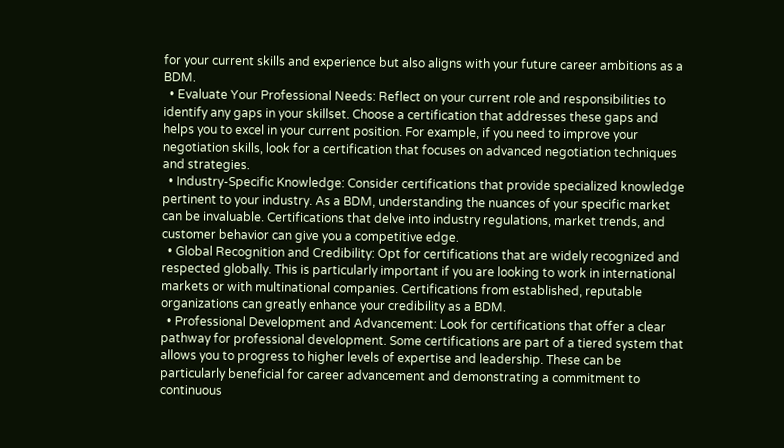for your current skills and experience but also aligns with your future career ambitions as a BDM.
  • Evaluate Your Professional Needs: Reflect on your current role and responsibilities to identify any gaps in your skillset. Choose a certification that addresses these gaps and helps you to excel in your current position. For example, if you need to improve your negotiation skills, look for a certification that focuses on advanced negotiation techniques and strategies.
  • Industry-Specific Knowledge: Consider certifications that provide specialized knowledge pertinent to your industry. As a BDM, understanding the nuances of your specific market can be invaluable. Certifications that delve into industry regulations, market trends, and customer behavior can give you a competitive edge.
  • Global Recognition and Credibility: Opt for certifications that are widely recognized and respected globally. This is particularly important if you are looking to work in international markets or with multinational companies. Certifications from established, reputable organizations can greatly enhance your credibility as a BDM.
  • Professional Development and Advancement: Look for certifications that offer a clear pathway for professional development. Some certifications are part of a tiered system that allows you to progress to higher levels of expertise and leadership. These can be particularly beneficial for career advancement and demonstrating a commitment to continuous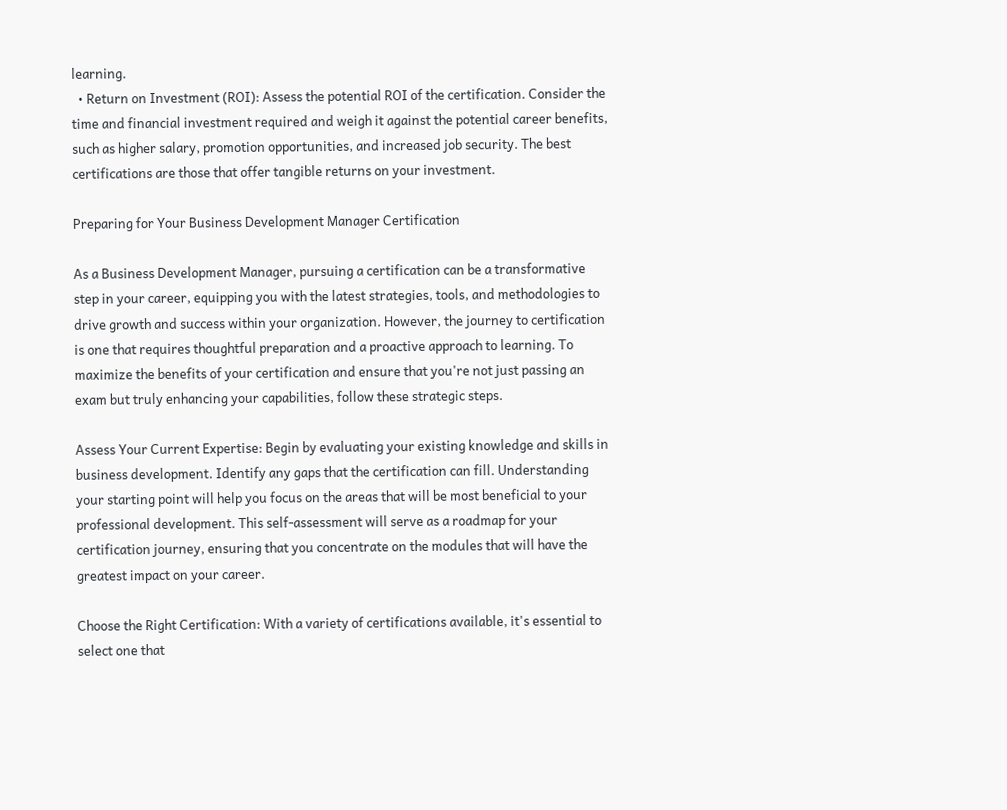learning.
  • Return on Investment (ROI): Assess the potential ROI of the certification. Consider the time and financial investment required and weigh it against the potential career benefits, such as higher salary, promotion opportunities, and increased job security. The best certifications are those that offer tangible returns on your investment.

Preparing for Your Business Development Manager Certification

As a Business Development Manager, pursuing a certification can be a transformative step in your career, equipping you with the latest strategies, tools, and methodologies to drive growth and success within your organization. However, the journey to certification is one that requires thoughtful preparation and a proactive approach to learning. To maximize the benefits of your certification and ensure that you're not just passing an exam but truly enhancing your capabilities, follow these strategic steps.

Assess Your Current Expertise: Begin by evaluating your existing knowledge and skills in business development. Identify any gaps that the certification can fill. Understanding your starting point will help you focus on the areas that will be most beneficial to your professional development. This self-assessment will serve as a roadmap for your certification journey, ensuring that you concentrate on the modules that will have the greatest impact on your career.

Choose the Right Certification: With a variety of certifications available, it's essential to select one that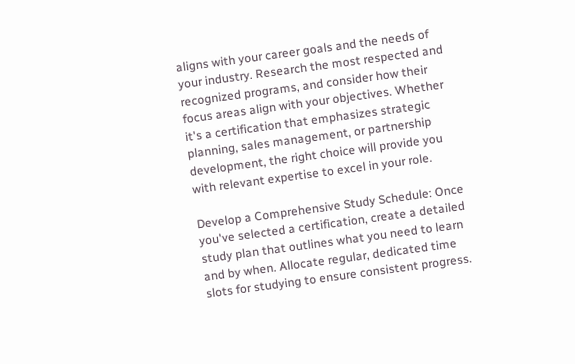aligns with your career goals and the needs of your industry. Research the most respected and recognized programs, and consider how their focus areas align with your objectives. Whether it's a certification that emphasizes strategic planning, sales management, or partnership development, the right choice will provide you with relevant expertise to excel in your role.

Develop a Comprehensive Study Schedule: Once you've selected a certification, create a detailed study plan that outlines what you need to learn and by when. Allocate regular, dedicated time slots for studying to ensure consistent progress.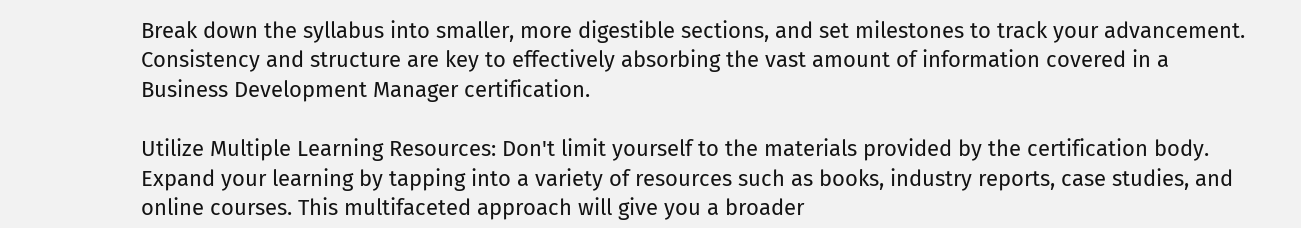Break down the syllabus into smaller, more digestible sections, and set milestones to track your advancement. Consistency and structure are key to effectively absorbing the vast amount of information covered in a Business Development Manager certification.

Utilize Multiple Learning Resources: Don't limit yourself to the materials provided by the certification body. Expand your learning by tapping into a variety of resources such as books, industry reports, case studies, and online courses. This multifaceted approach will give you a broader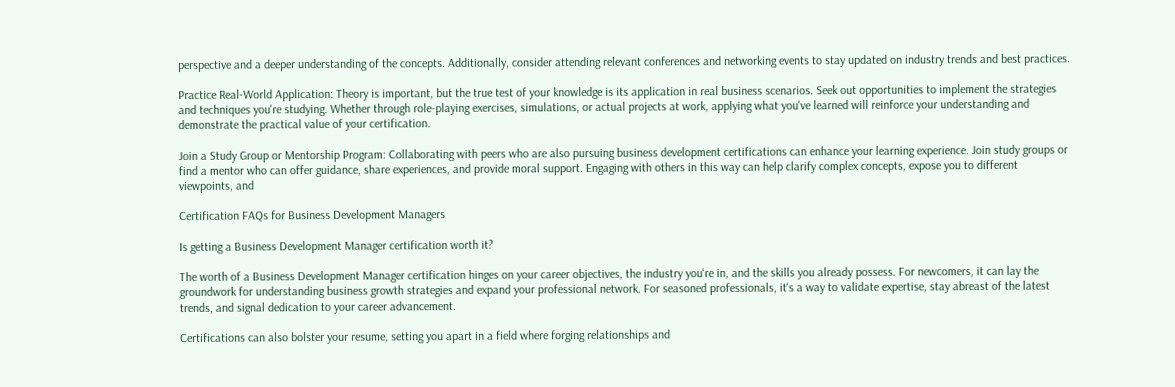perspective and a deeper understanding of the concepts. Additionally, consider attending relevant conferences and networking events to stay updated on industry trends and best practices.

Practice Real-World Application: Theory is important, but the true test of your knowledge is its application in real business scenarios. Seek out opportunities to implement the strategies and techniques you're studying. Whether through role-playing exercises, simulations, or actual projects at work, applying what you've learned will reinforce your understanding and demonstrate the practical value of your certification.

Join a Study Group or Mentorship Program: Collaborating with peers who are also pursuing business development certifications can enhance your learning experience. Join study groups or find a mentor who can offer guidance, share experiences, and provide moral support. Engaging with others in this way can help clarify complex concepts, expose you to different viewpoints, and

Certification FAQs for Business Development Managers

Is getting a Business Development Manager certification worth it?

The worth of a Business Development Manager certification hinges on your career objectives, the industry you're in, and the skills you already possess. For newcomers, it can lay the groundwork for understanding business growth strategies and expand your professional network. For seasoned professionals, it's a way to validate expertise, stay abreast of the latest trends, and signal dedication to your career advancement.

Certifications can also bolster your resume, setting you apart in a field where forging relationships and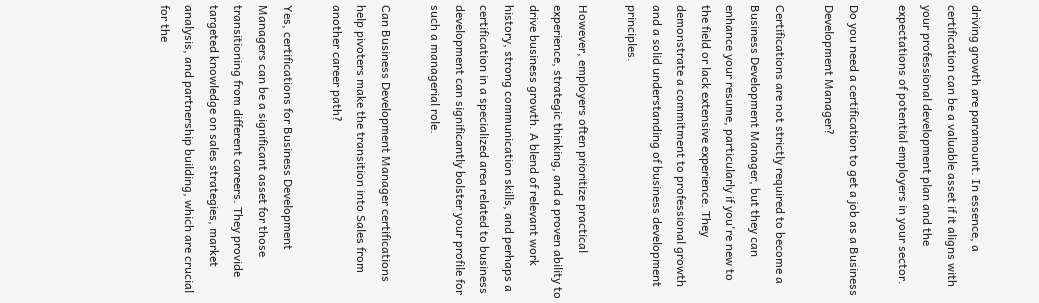driving growth are paramount. In essence, a certification can be a valuable asset if it aligns with your professional development plan and the expectations of potential employers in your sector.

Do you need a certification to get a job as a Business Development Manager?

Certifications are not strictly required to become a Business Development Manager, but they can enhance your resume, particularly if you're new to the field or lack extensive experience. They demonstrate a commitment to professional growth and a solid understanding of business development principles.

However, employers often prioritize practical experience, strategic thinking, and a proven ability to drive business growth. A blend of relevant work history, strong communication skills, and perhaps a certification in a specialized area related to business development can significantly bolster your profile for such a managerial role.

Can Business Development Manager certifications help pivoters make the transition into Sales from another career path?

Yes, certifications for Business Development Managers can be a significant asset for those transitioning from different careers. They provide targeted knowledge on sales strategies, market analysis, and partnership building, which are crucial for the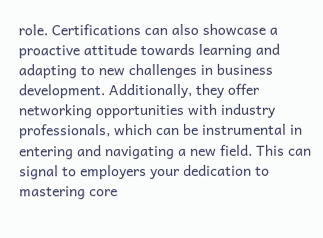role. Certifications can also showcase a proactive attitude towards learning and adapting to new challenges in business development. Additionally, they offer networking opportunities with industry professionals, which can be instrumental in entering and navigating a new field. This can signal to employers your dedication to mastering core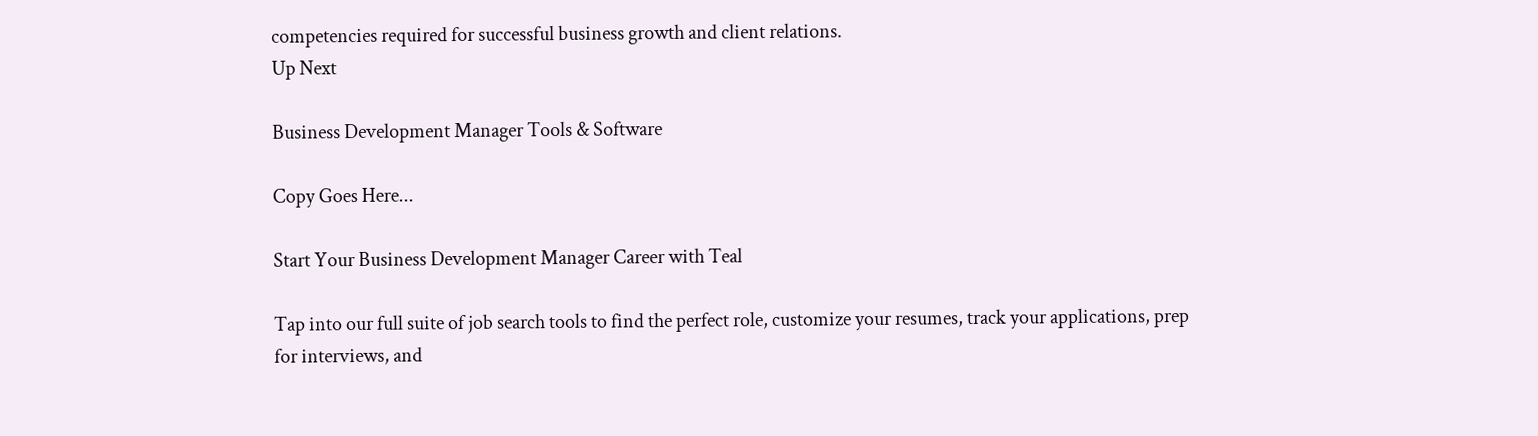competencies required for successful business growth and client relations.
Up Next

Business Development Manager Tools & Software

Copy Goes Here...

Start Your Business Development Manager Career with Teal

Tap into our full suite of job search tools to find the perfect role, customize your resumes, track your applications, prep for interviews, and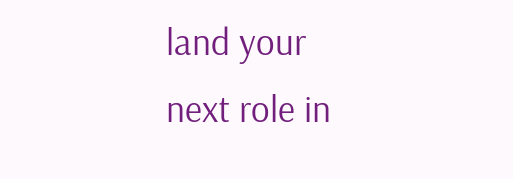land your next role in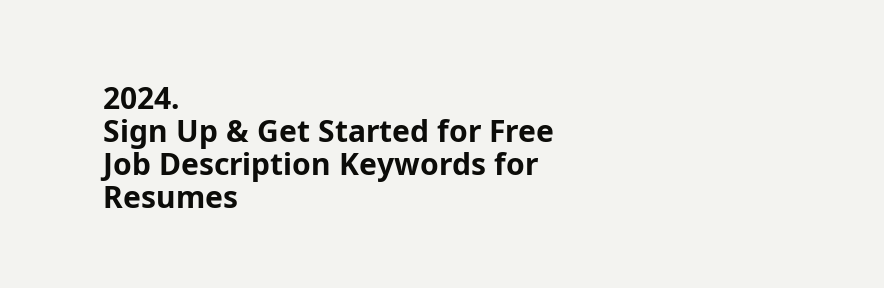2024.
Sign Up & Get Started for Free
Job Description Keywords for Resumes